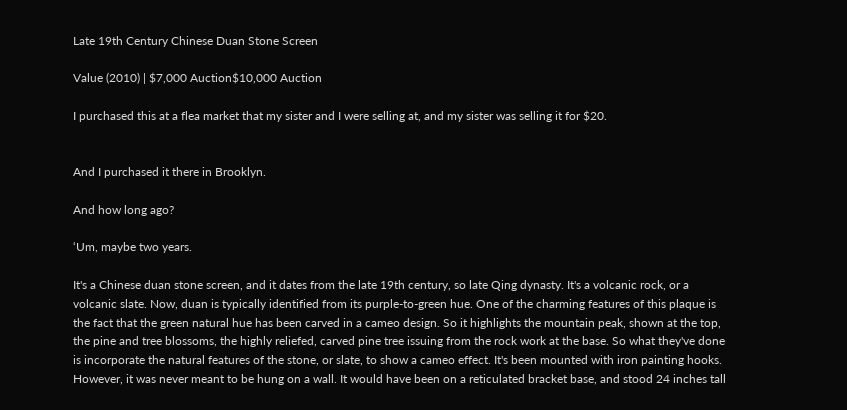Late 19th Century Chinese Duan Stone Screen

Value (2010) | $7,000 Auction$10,000 Auction

I purchased this at a flea market that my sister and I were selling at, and my sister was selling it for $20.


And I purchased it there in Brooklyn.

And how long ago?

‘Um, maybe two years.

It's a Chinese duan stone screen, and it dates from the late 19th century, so late Qing dynasty. It's a volcanic rock, or a volcanic slate. Now, duan is typically identified from its purple-to-green hue. One of the charming features of this plaque is the fact that the green natural hue has been carved in a cameo design. So it highlights the mountain peak, shown at the top, the pine and tree blossoms, the highly reliefed, carved pine tree issuing from the rock work at the base. So what they've done is incorporate the natural features of the stone, or slate, to show a cameo effect. It's been mounted with iron painting hooks. However, it was never meant to be hung on a wall. It would have been on a reticulated bracket base, and stood 24 inches tall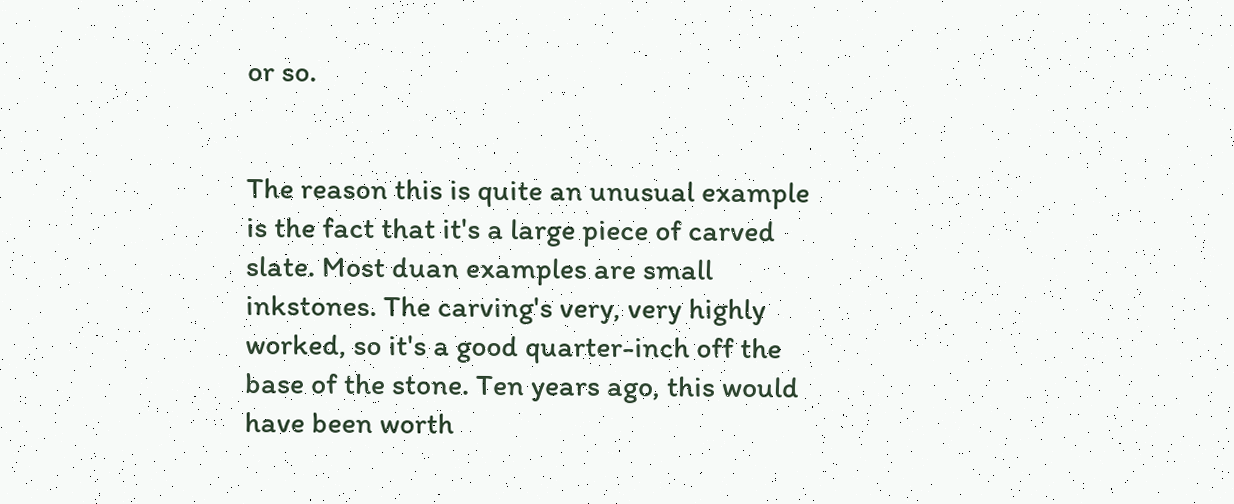or so.


The reason this is quite an unusual example is the fact that it's a large piece of carved slate. Most duan examples are small inkstones. The carving's very, very highly worked, so it's a good quarter-inch off the base of the stone. Ten years ago, this would have been worth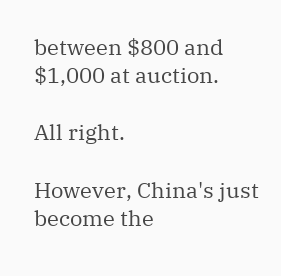between $800 and $1,000 at auction.

All right.

However, China's just become the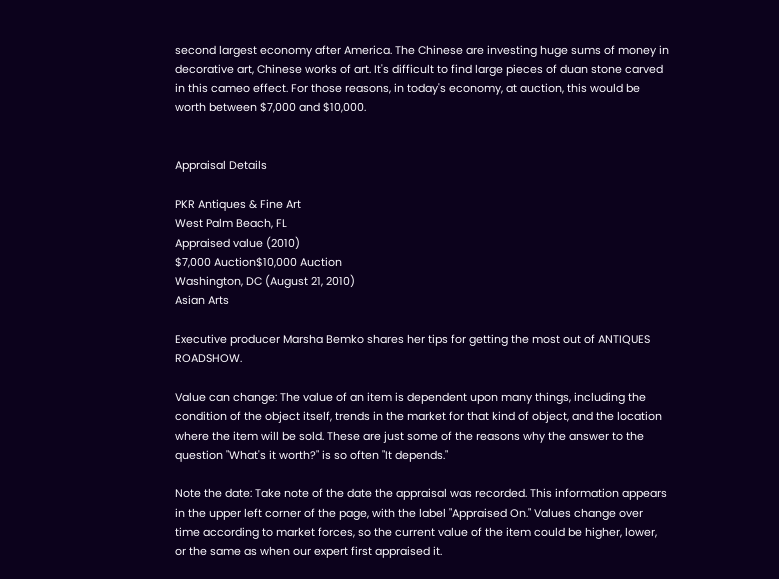second largest economy after America. The Chinese are investing huge sums of money in decorative art, Chinese works of art. It's difficult to find large pieces of duan stone carved in this cameo effect. For those reasons, in today's economy, at auction, this would be worth between $7,000 and $10,000.


Appraisal Details

PKR Antiques & Fine Art
West Palm Beach, FL
Appraised value (2010)
$7,000 Auction$10,000 Auction
Washington, DC (August 21, 2010)
Asian Arts

Executive producer Marsha Bemko shares her tips for getting the most out of ANTIQUES ROADSHOW.

Value can change: The value of an item is dependent upon many things, including the condition of the object itself, trends in the market for that kind of object, and the location where the item will be sold. These are just some of the reasons why the answer to the question "What's it worth?" is so often "It depends."

Note the date: Take note of the date the appraisal was recorded. This information appears in the upper left corner of the page, with the label "Appraised On." Values change over time according to market forces, so the current value of the item could be higher, lower, or the same as when our expert first appraised it.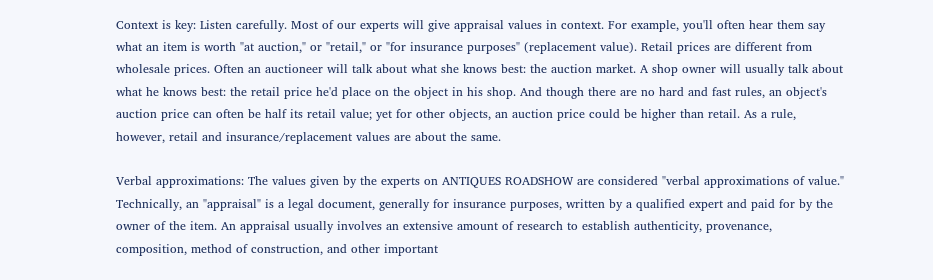Context is key: Listen carefully. Most of our experts will give appraisal values in context. For example, you'll often hear them say what an item is worth "at auction," or "retail," or "for insurance purposes" (replacement value). Retail prices are different from wholesale prices. Often an auctioneer will talk about what she knows best: the auction market. A shop owner will usually talk about what he knows best: the retail price he'd place on the object in his shop. And though there are no hard and fast rules, an object's auction price can often be half its retail value; yet for other objects, an auction price could be higher than retail. As a rule, however, retail and insurance/replacement values are about the same.

Verbal approximations: The values given by the experts on ANTIQUES ROADSHOW are considered "verbal approximations of value." Technically, an "appraisal" is a legal document, generally for insurance purposes, written by a qualified expert and paid for by the owner of the item. An appraisal usually involves an extensive amount of research to establish authenticity, provenance, composition, method of construction, and other important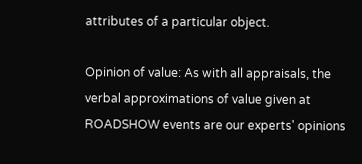attributes of a particular object.

Opinion of value: As with all appraisals, the verbal approximations of value given at ROADSHOW events are our experts' opinions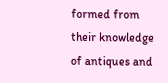formed from their knowledge of antiques and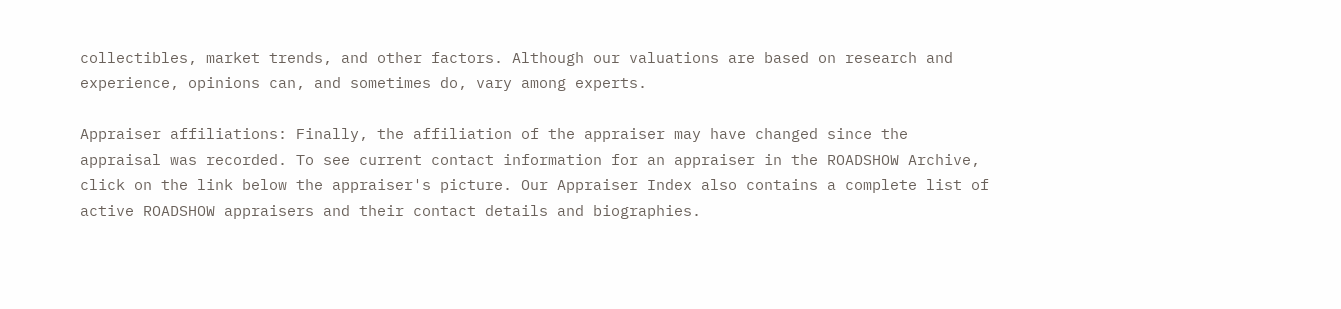collectibles, market trends, and other factors. Although our valuations are based on research and experience, opinions can, and sometimes do, vary among experts.

Appraiser affiliations: Finally, the affiliation of the appraiser may have changed since the appraisal was recorded. To see current contact information for an appraiser in the ROADSHOW Archive, click on the link below the appraiser's picture. Our Appraiser Index also contains a complete list of active ROADSHOW appraisers and their contact details and biographies.